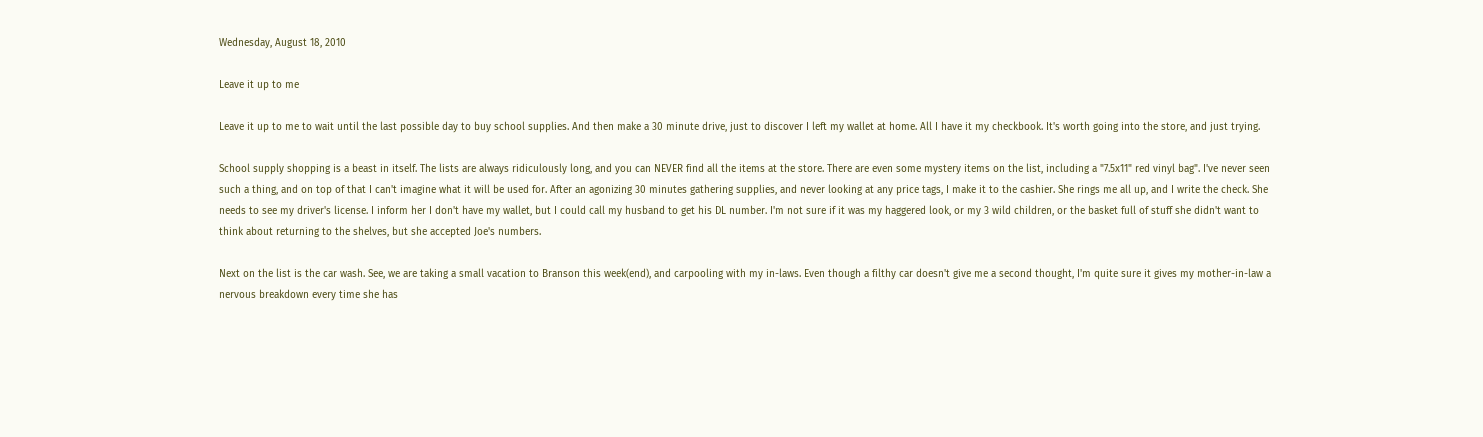Wednesday, August 18, 2010

Leave it up to me

Leave it up to me to wait until the last possible day to buy school supplies. And then make a 30 minute drive, just to discover I left my wallet at home. All I have it my checkbook. It's worth going into the store, and just trying.

School supply shopping is a beast in itself. The lists are always ridiculously long, and you can NEVER find all the items at the store. There are even some mystery items on the list, including a "7.5x11" red vinyl bag". I've never seen such a thing, and on top of that I can't imagine what it will be used for. After an agonizing 30 minutes gathering supplies, and never looking at any price tags, I make it to the cashier. She rings me all up, and I write the check. She needs to see my driver's license. I inform her I don't have my wallet, but I could call my husband to get his DL number. I'm not sure if it was my haggered look, or my 3 wild children, or the basket full of stuff she didn't want to think about returning to the shelves, but she accepted Joe's numbers.

Next on the list is the car wash. See, we are taking a small vacation to Branson this week(end), and carpooling with my in-laws. Even though a filthy car doesn't give me a second thought, I'm quite sure it gives my mother-in-law a nervous breakdown every time she has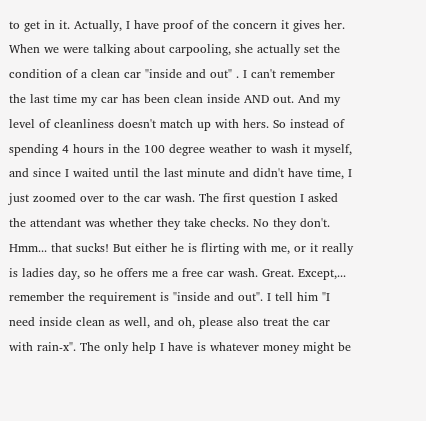to get in it. Actually, I have proof of the concern it gives her. When we were talking about carpooling, she actually set the condition of a clean car "inside and out" . I can't remember the last time my car has been clean inside AND out. And my level of cleanliness doesn't match up with hers. So instead of spending 4 hours in the 100 degree weather to wash it myself, and since I waited until the last minute and didn't have time, I just zoomed over to the car wash. The first question I asked the attendant was whether they take checks. No they don't. Hmm... that sucks! But either he is flirting with me, or it really is ladies day, so he offers me a free car wash. Great. Except,... remember the requirement is "inside and out". I tell him "I need inside clean as well, and oh, please also treat the car with rain-x". The only help I have is whatever money might be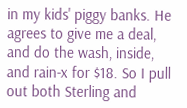in my kids' piggy banks. He agrees to give me a deal, and do the wash, inside, and rain-x for $18. So I pull out both Sterling and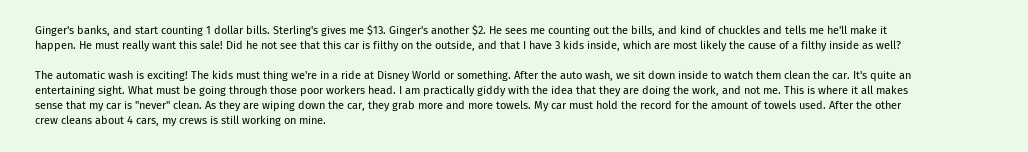Ginger's banks, and start counting 1 dollar bills. Sterling's gives me $13. Ginger's another $2. He sees me counting out the bills, and kind of chuckles and tells me he'll make it happen. He must really want this sale! Did he not see that this car is filthy on the outside, and that I have 3 kids inside, which are most likely the cause of a filthy inside as well?

The automatic wash is exciting! The kids must thing we're in a ride at Disney World or something. After the auto wash, we sit down inside to watch them clean the car. It's quite an entertaining sight. What must be going through those poor workers head. I am practically giddy with the idea that they are doing the work, and not me. This is where it all makes sense that my car is "never" clean. As they are wiping down the car, they grab more and more towels. My car must hold the record for the amount of towels used. After the other crew cleans about 4 cars, my crews is still working on mine.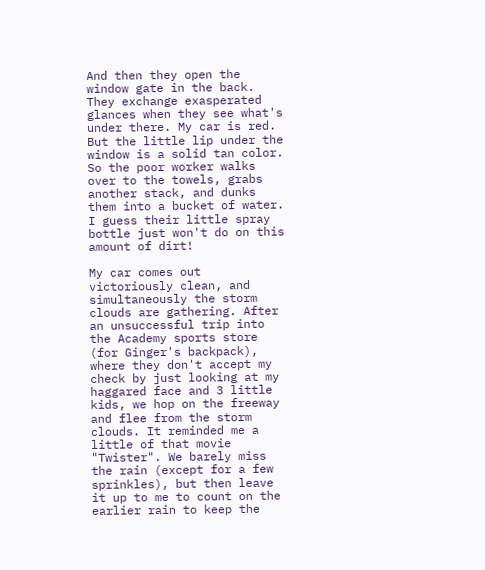And then they open the window gate in the back. They exchange exasperated glances when they see what's under there. My car is red. But the little lip under the window is a solid tan color. So the poor worker walks over to the towels, grabs another stack, and dunks them into a bucket of water. I guess their little spray bottle just won't do on this amount of dirt!

My car comes out victoriously clean, and simultaneously the storm clouds are gathering. After an unsuccessful trip into the Academy sports store (for Ginger's backpack), where they don't accept my check by just looking at my haggared face and 3 little kids, we hop on the freeway and flee from the storm clouds. It reminded me a little of that movie "Twister". We barely miss the rain (except for a few sprinkles), but then leave it up to me to count on the earlier rain to keep the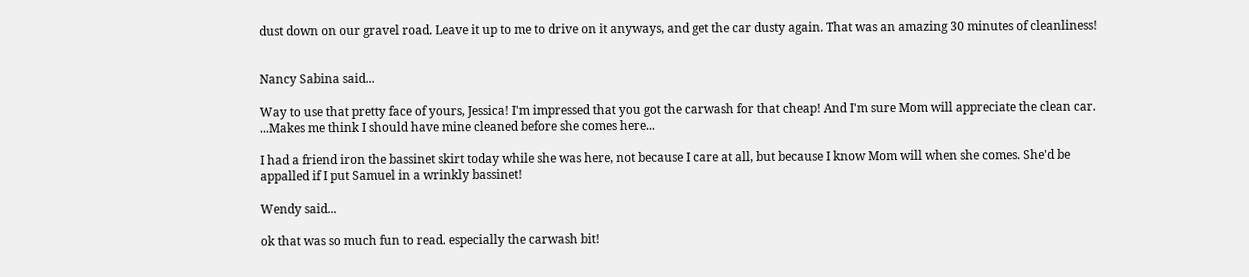dust down on our gravel road. Leave it up to me to drive on it anyways, and get the car dusty again. That was an amazing 30 minutes of cleanliness!


Nancy Sabina said...

Way to use that pretty face of yours, Jessica! I'm impressed that you got the carwash for that cheap! And I'm sure Mom will appreciate the clean car. ...Makes me think I should have mine cleaned before she comes here...

I had a friend iron the bassinet skirt today while she was here, not because I care at all, but because I know Mom will when she comes. She'd be appalled if I put Samuel in a wrinkly bassinet!

Wendy said...

ok that was so much fun to read. especially the carwash bit!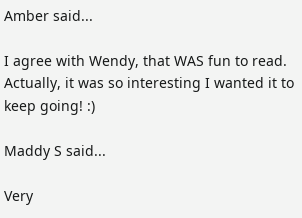Amber said...

I agree with Wendy, that WAS fun to read. Actually, it was so interesting I wanted it to keep going! :)

Maddy S said...

Very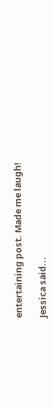entertaining post. Made me laugh!

Jessica said...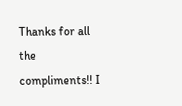Thanks for all the compliments!! I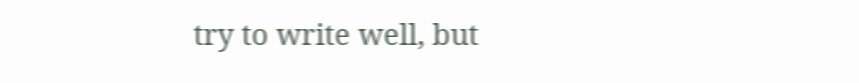try to write well, but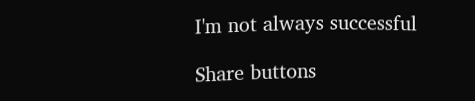I'm not always successful

Share buttons